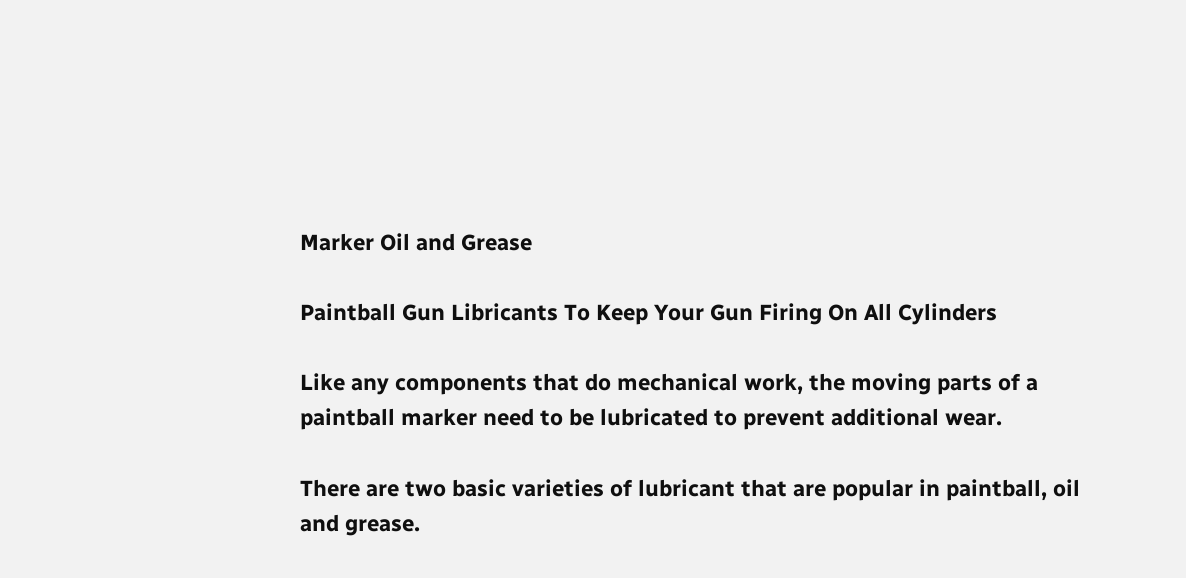Marker Oil and Grease

Paintball Gun Libricants To Keep Your Gun Firing On All Cylinders

Like any components that do mechanical work, the moving parts of a paintball marker need to be lubricated to prevent additional wear.

There are two basic varieties of lubricant that are popular in paintball, oil and grease.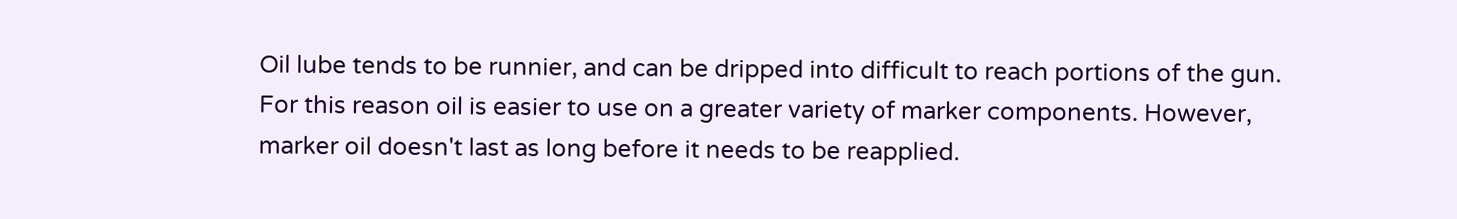Oil lube tends to be runnier, and can be dripped into difficult to reach portions of the gun. For this reason oil is easier to use on a greater variety of marker components. However, marker oil doesn't last as long before it needs to be reapplied.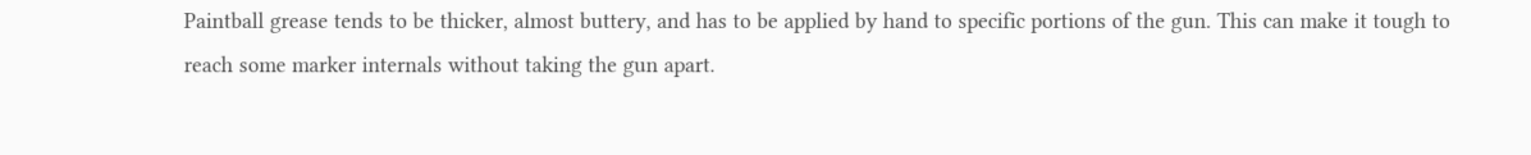Paintball grease tends to be thicker, almost buttery, and has to be applied by hand to specific portions of the gun. This can make it tough to reach some marker internals without taking the gun apart.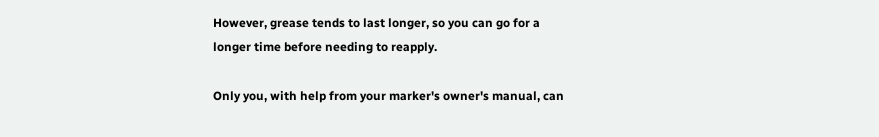However, grease tends to last longer, so you can go for a longer time before needing to reapply.

Only you, with help from your marker's owner's manual, can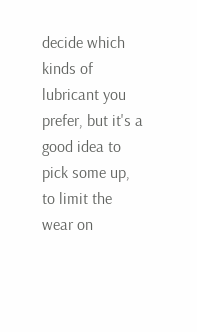decide which kinds of lubricant you prefer, but it's a good idea to pick some up, to limit the wear on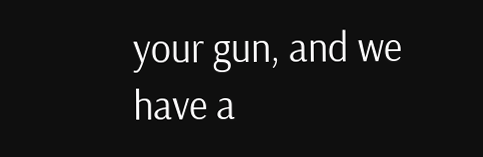your gun, and we have a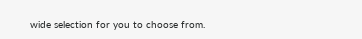wide selection for you to choose from.